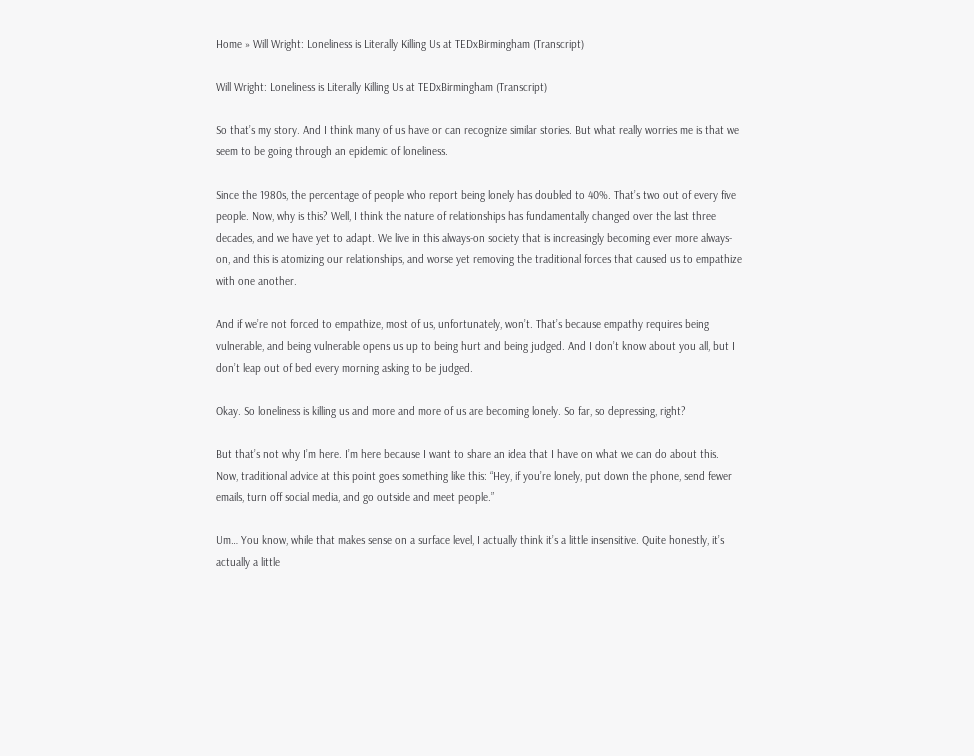Home » Will Wright: Loneliness is Literally Killing Us at TEDxBirmingham (Transcript)

Will Wright: Loneliness is Literally Killing Us at TEDxBirmingham (Transcript)

So that’s my story. And I think many of us have or can recognize similar stories. But what really worries me is that we seem to be going through an epidemic of loneliness.

Since the 1980s, the percentage of people who report being lonely has doubled to 40%. That’s two out of every five people. Now, why is this? Well, I think the nature of relationships has fundamentally changed over the last three decades, and we have yet to adapt. We live in this always-on society that is increasingly becoming ever more always-on, and this is atomizing our relationships, and worse yet removing the traditional forces that caused us to empathize with one another.

And if we’re not forced to empathize, most of us, unfortunately, won’t. That’s because empathy requires being vulnerable, and being vulnerable opens us up to being hurt and being judged. And I don’t know about you all, but I don’t leap out of bed every morning asking to be judged.

Okay. So loneliness is killing us and more and more of us are becoming lonely. So far, so depressing, right?

But that’s not why I’m here. I’m here because I want to share an idea that I have on what we can do about this. Now, traditional advice at this point goes something like this: “Hey, if you’re lonely, put down the phone, send fewer emails, turn off social media, and go outside and meet people.”

Um… You know, while that makes sense on a surface level, I actually think it’s a little insensitive. Quite honestly, it’s actually a little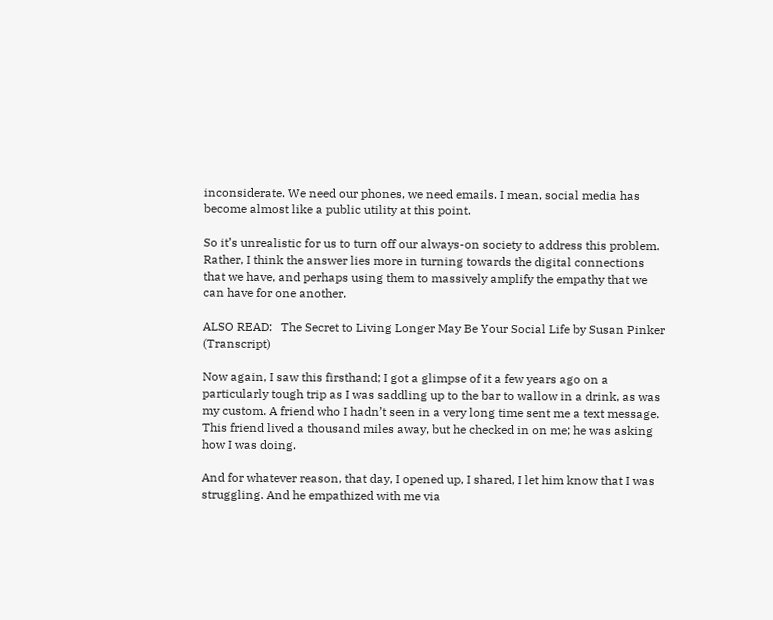inconsiderate. We need our phones, we need emails. I mean, social media has become almost like a public utility at this point.

So it’s unrealistic for us to turn off our always-on society to address this problem. Rather, I think the answer lies more in turning towards the digital connections that we have, and perhaps using them to massively amplify the empathy that we can have for one another.

ALSO READ:   The Secret to Living Longer May Be Your Social Life by Susan Pinker (Transcript)

Now again, I saw this firsthand; I got a glimpse of it a few years ago on a particularly tough trip as I was saddling up to the bar to wallow in a drink, as was my custom. A friend who I hadn’t seen in a very long time sent me a text message. This friend lived a thousand miles away, but he checked in on me; he was asking how I was doing.

And for whatever reason, that day, I opened up, I shared, I let him know that I was struggling. And he empathized with me via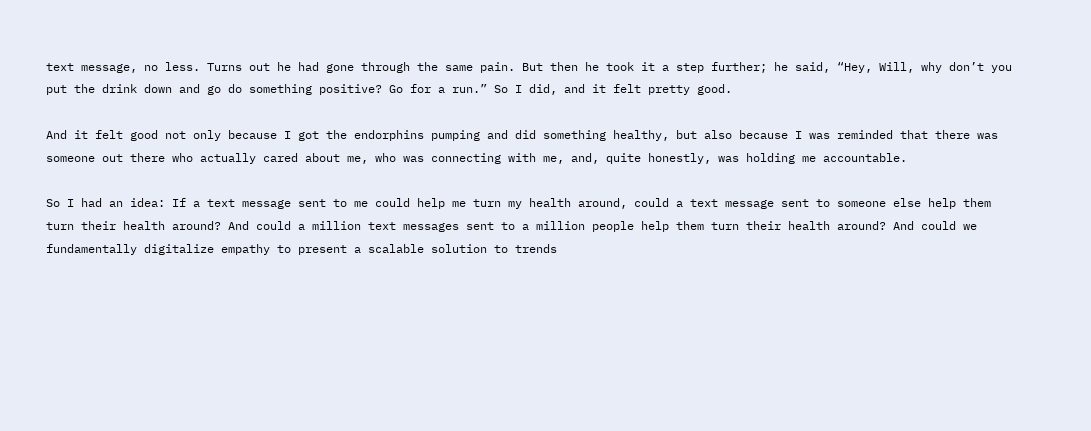text message, no less. Turns out he had gone through the same pain. But then he took it a step further; he said, “Hey, Will, why don’t you put the drink down and go do something positive? Go for a run.” So I did, and it felt pretty good.

And it felt good not only because I got the endorphins pumping and did something healthy, but also because I was reminded that there was someone out there who actually cared about me, who was connecting with me, and, quite honestly, was holding me accountable.

So I had an idea: If a text message sent to me could help me turn my health around, could a text message sent to someone else help them turn their health around? And could a million text messages sent to a million people help them turn their health around? And could we fundamentally digitalize empathy to present a scalable solution to trends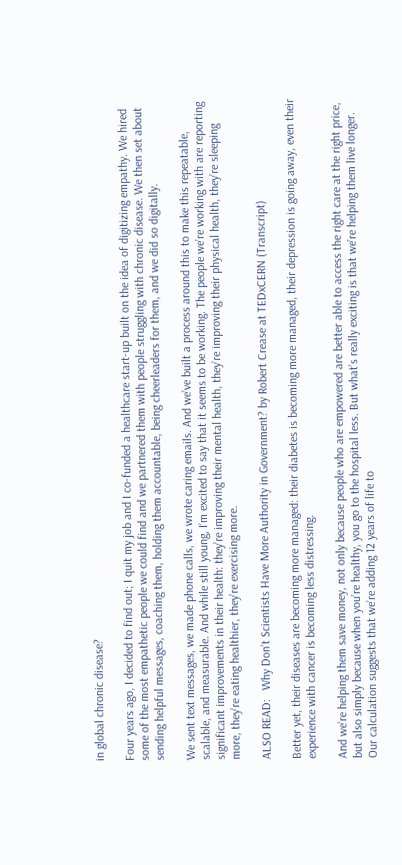in global chronic disease?

Four years ago, I decided to find out; I quit my job and I co-funded a healthcare start-up built on the idea of digitizing empathy. We hired some of the most empathetic people we could find and we partnered them with people struggling with chronic disease. We then set about sending helpful messages, coaching them, holding them accountable, being cheerleaders for them, and we did so digitally.

We sent text messages, we made phone calls, we wrote caring emails. And we’ve built a process around this to make this repeatable, scalable, and measurable. And while still young, I’m excited to say that it seems to be working. The people we’re working with are reporting significant improvements in their health: they’re improving their mental health, they’re improving their physical health, they’re sleeping more, they’re eating healthier, they’re exercising more.

ALSO READ:   Why Don’t Scientists Have More Authority in Government? by Robert Crease at TEDxCERN (Transcript)

Better yet, their diseases are becoming more managed: their diabetes is becoming more managed, their depression is going away, even their experience with cancer is becoming less distressing.

And we’re helping them save money, not only because people who are empowered are better able to access the right care at the right price, but also simply because when you’re healthy, you go to the hospital less. But what’s really exciting is that we’re helping them live longer. Our calculation suggests that we’re adding 12 years of life to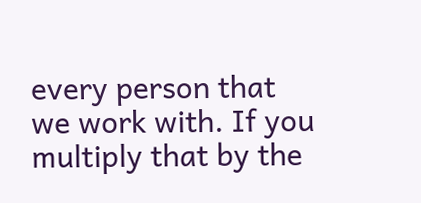every person that we work with. If you multiply that by the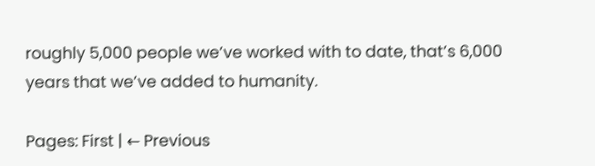roughly 5,000 people we’ve worked with to date, that’s 6,000 years that we’ve added to humanity.

Pages: First | ← Previous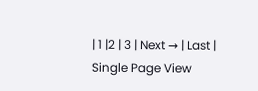| 1 |2 | 3 | Next → | Last | Single Page View